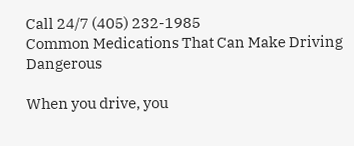Call 24/7 (405) 232-1985
Common Medications That Can Make Driving Dangerous

When you drive, you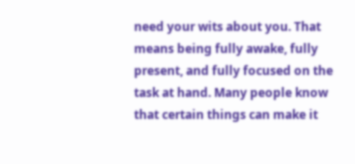need your wits about you. That means being fully awake, fully present, and fully focused on the task at hand. Many people know that certain things can make it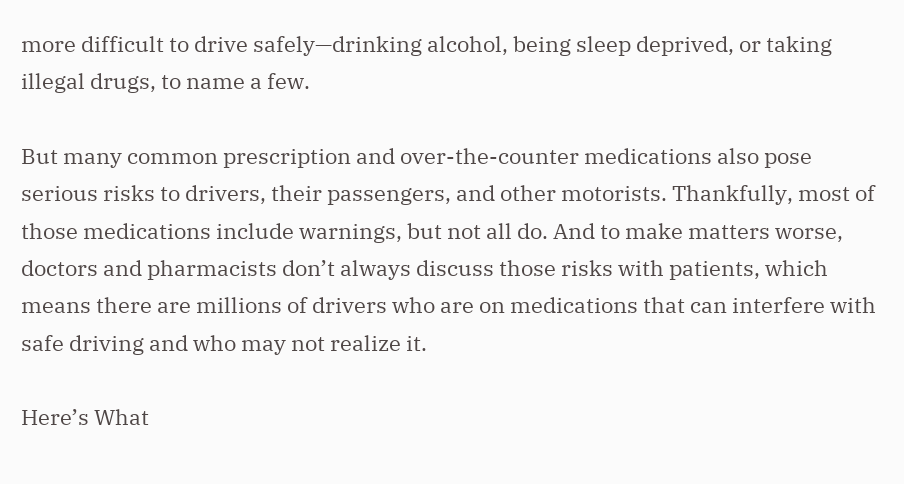more difficult to drive safely—drinking alcohol, being sleep deprived, or taking illegal drugs, to name a few.

But many common prescription and over-the-counter medications also pose serious risks to drivers, their passengers, and other motorists. Thankfully, most of those medications include warnings, but not all do. And to make matters worse, doctors and pharmacists don’t always discuss those risks with patients, which means there are millions of drivers who are on medications that can interfere with safe driving and who may not realize it.

Here’s What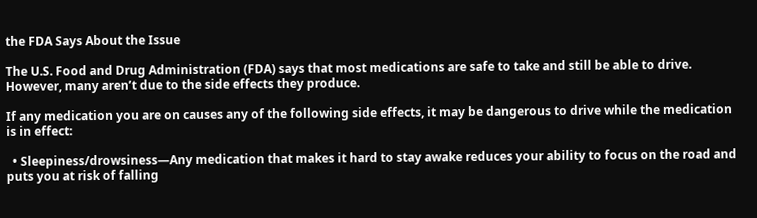the FDA Says About the Issue

The U.S. Food and Drug Administration (FDA) says that most medications are safe to take and still be able to drive. However, many aren’t due to the side effects they produce.

If any medication you are on causes any of the following side effects, it may be dangerous to drive while the medication is in effect:

  • Sleepiness/drowsiness—Any medication that makes it hard to stay awake reduces your ability to focus on the road and puts you at risk of falling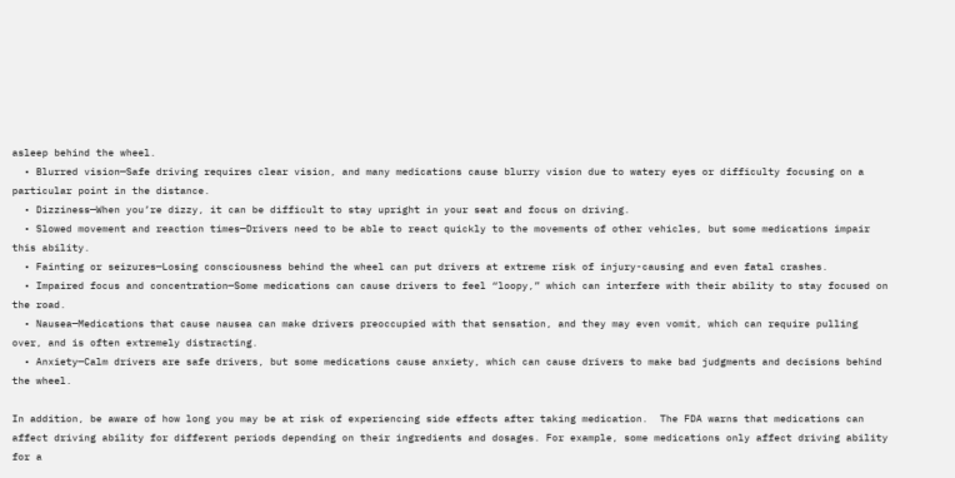asleep behind the wheel.
  • Blurred vision—Safe driving requires clear vision, and many medications cause blurry vision due to watery eyes or difficulty focusing on a particular point in the distance.
  • Dizziness—When you’re dizzy, it can be difficult to stay upright in your seat and focus on driving.
  • Slowed movement and reaction times—Drivers need to be able to react quickly to the movements of other vehicles, but some medications impair this ability.
  • Fainting or seizures—Losing consciousness behind the wheel can put drivers at extreme risk of injury-causing and even fatal crashes.
  • Impaired focus and concentration—Some medications can cause drivers to feel “loopy,” which can interfere with their ability to stay focused on the road.
  • Nausea—Medications that cause nausea can make drivers preoccupied with that sensation, and they may even vomit, which can require pulling over, and is often extremely distracting.
  • Anxiety—Calm drivers are safe drivers, but some medications cause anxiety, which can cause drivers to make bad judgments and decisions behind the wheel.

In addition, be aware of how long you may be at risk of experiencing side effects after taking medication.  The FDA warns that medications can affect driving ability for different periods depending on their ingredients and dosages. For example, some medications only affect driving ability for a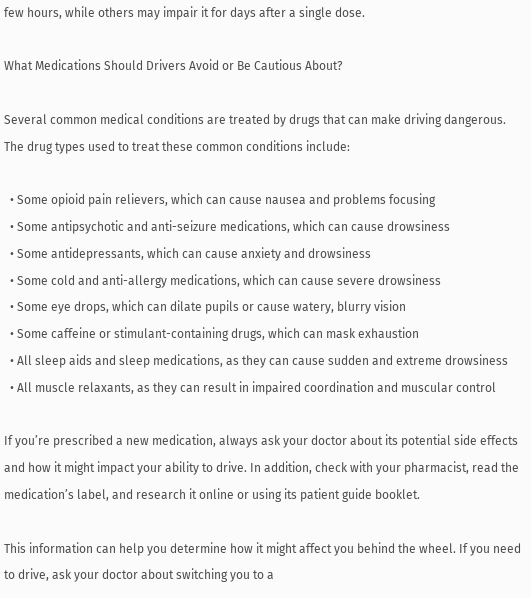few hours, while others may impair it for days after a single dose.

What Medications Should Drivers Avoid or Be Cautious About?

Several common medical conditions are treated by drugs that can make driving dangerous. The drug types used to treat these common conditions include:

  • Some opioid pain relievers, which can cause nausea and problems focusing
  • Some antipsychotic and anti-seizure medications, which can cause drowsiness
  • Some antidepressants, which can cause anxiety and drowsiness
  • Some cold and anti-allergy medications, which can cause severe drowsiness
  • Some eye drops, which can dilate pupils or cause watery, blurry vision
  • Some caffeine or stimulant-containing drugs, which can mask exhaustion
  • All sleep aids and sleep medications, as they can cause sudden and extreme drowsiness
  • All muscle relaxants, as they can result in impaired coordination and muscular control

If you’re prescribed a new medication, always ask your doctor about its potential side effects and how it might impact your ability to drive. In addition, check with your pharmacist, read the medication’s label, and research it online or using its patient guide booklet.

This information can help you determine how it might affect you behind the wheel. If you need to drive, ask your doctor about switching you to a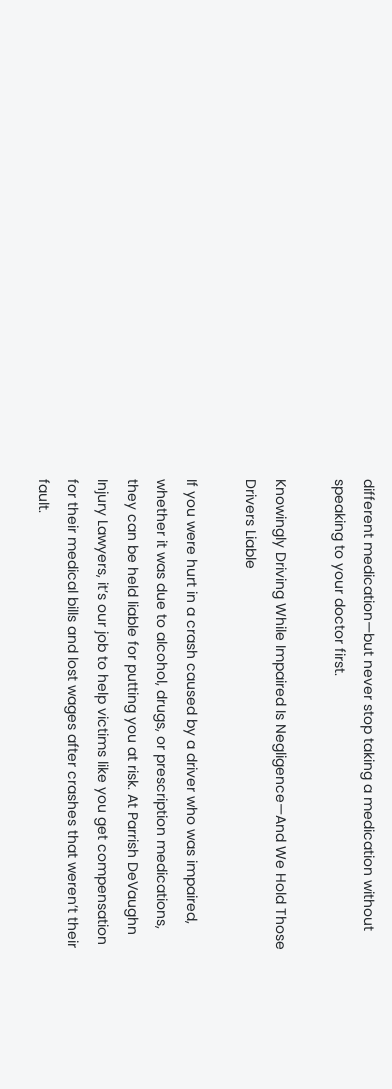different medication—but never stop taking a medication without speaking to your doctor first.

Knowingly Driving While Impaired Is Negligence—And We Hold Those Drivers Liable

If you were hurt in a crash caused by a driver who was impaired, whether it was due to alcohol, drugs, or prescription medications, they can be held liable for putting you at risk. At Parrish DeVaughn Injury Lawyers, it’s our job to help victims like you get compensation for their medical bills and lost wages after crashes that weren’t their fault.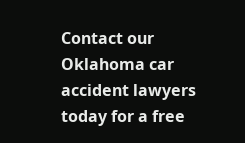Contact our Oklahoma car accident lawyers today for a free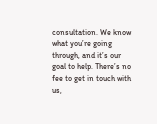consultation. We know what you’re going through, and it’s our goal to help. There’s no fee to get in touch with us,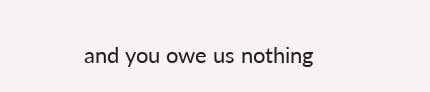and you owe us nothing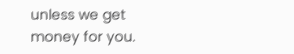unless we get money for you.